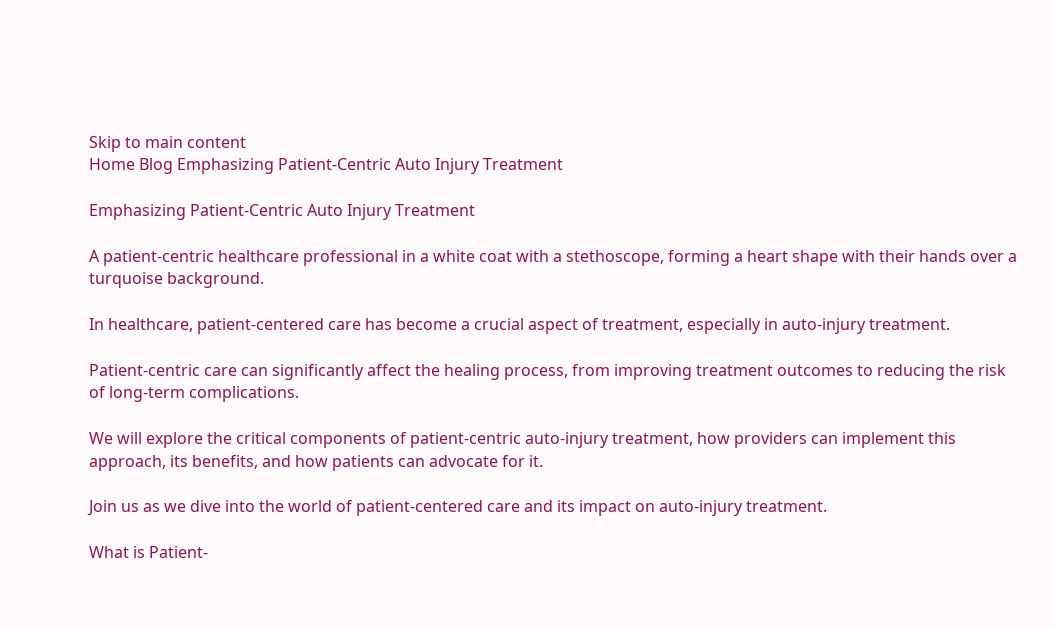Skip to main content
Home Blog Emphasizing Patient-Centric Auto Injury Treatment

Emphasizing Patient-Centric Auto Injury Treatment

A patient-centric healthcare professional in a white coat with a stethoscope, forming a heart shape with their hands over a turquoise background.

In healthcare, patient-centered care has become a crucial aspect of treatment, especially in auto-injury treatment.

Patient-centric care can significantly affect the healing process, from improving treatment outcomes to reducing the risk of long-term complications.

We will explore the critical components of patient-centric auto-injury treatment, how providers can implement this approach, its benefits, and how patients can advocate for it.

Join us as we dive into the world of patient-centered care and its impact on auto-injury treatment.

What is Patient-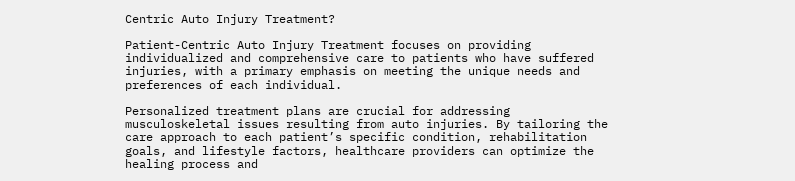Centric Auto Injury Treatment?

Patient-Centric Auto Injury Treatment focuses on providing individualized and comprehensive care to patients who have suffered injuries, with a primary emphasis on meeting the unique needs and preferences of each individual.

Personalized treatment plans are crucial for addressing musculoskeletal issues resulting from auto injuries. By tailoring the care approach to each patient’s specific condition, rehabilitation goals, and lifestyle factors, healthcare providers can optimize the healing process and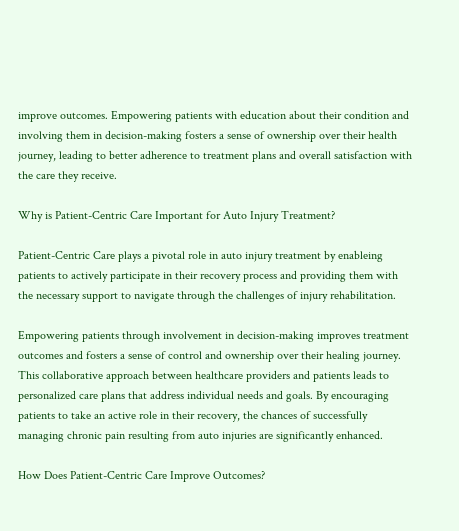improve outcomes. Empowering patients with education about their condition and involving them in decision-making fosters a sense of ownership over their health journey, leading to better adherence to treatment plans and overall satisfaction with the care they receive.

Why is Patient-Centric Care Important for Auto Injury Treatment?

Patient-Centric Care plays a pivotal role in auto injury treatment by enableing patients to actively participate in their recovery process and providing them with the necessary support to navigate through the challenges of injury rehabilitation.

Empowering patients through involvement in decision-making improves treatment outcomes and fosters a sense of control and ownership over their healing journey. This collaborative approach between healthcare providers and patients leads to personalized care plans that address individual needs and goals. By encouraging patients to take an active role in their recovery, the chances of successfully managing chronic pain resulting from auto injuries are significantly enhanced.

How Does Patient-Centric Care Improve Outcomes?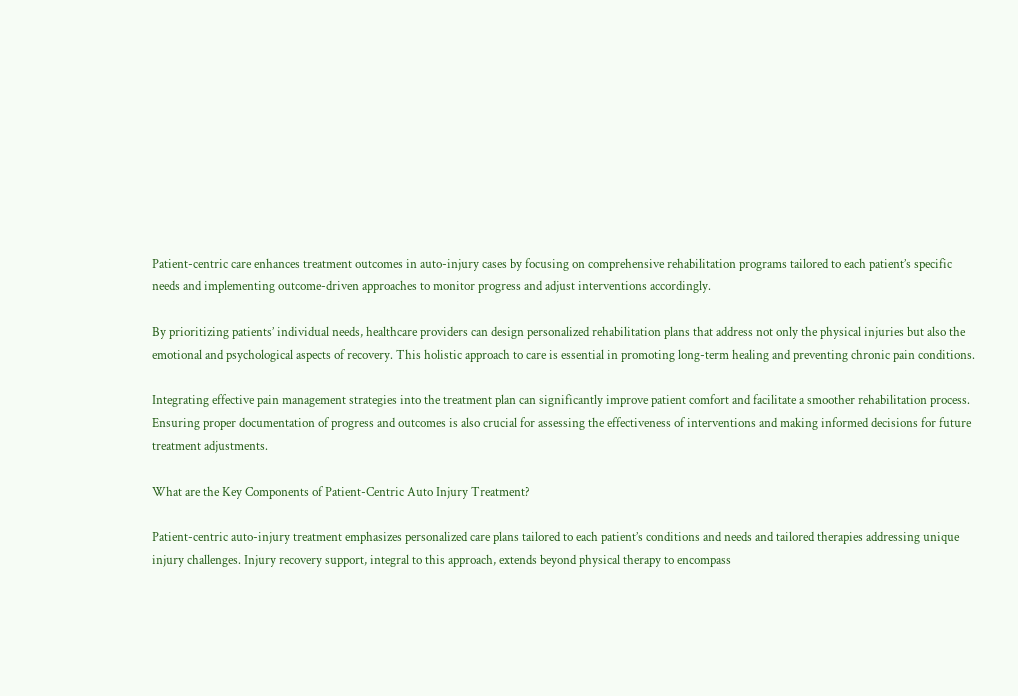Patient-centric care enhances treatment outcomes in auto-injury cases by focusing on comprehensive rehabilitation programs tailored to each patient’s specific needs and implementing outcome-driven approaches to monitor progress and adjust interventions accordingly.

By prioritizing patients’ individual needs, healthcare providers can design personalized rehabilitation plans that address not only the physical injuries but also the emotional and psychological aspects of recovery. This holistic approach to care is essential in promoting long-term healing and preventing chronic pain conditions.

Integrating effective pain management strategies into the treatment plan can significantly improve patient comfort and facilitate a smoother rehabilitation process. Ensuring proper documentation of progress and outcomes is also crucial for assessing the effectiveness of interventions and making informed decisions for future treatment adjustments.

What are the Key Components of Patient-Centric Auto Injury Treatment?

Patient-centric auto-injury treatment emphasizes personalized care plans tailored to each patient’s conditions and needs and tailored therapies addressing unique injury challenges. Injury recovery support, integral to this approach, extends beyond physical therapy to encompass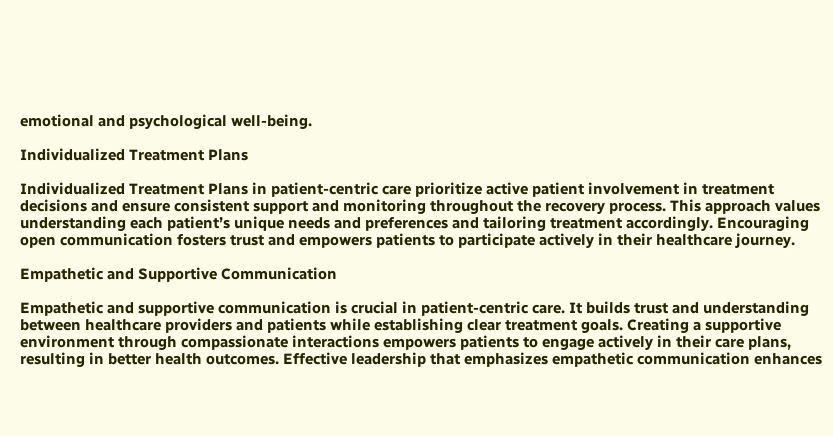emotional and psychological well-being.

Individualized Treatment Plans

Individualized Treatment Plans in patient-centric care prioritize active patient involvement in treatment decisions and ensure consistent support and monitoring throughout the recovery process. This approach values understanding each patient’s unique needs and preferences and tailoring treatment accordingly. Encouraging open communication fosters trust and empowers patients to participate actively in their healthcare journey.

Empathetic and Supportive Communication

Empathetic and supportive communication is crucial in patient-centric care. It builds trust and understanding between healthcare providers and patients while establishing clear treatment goals. Creating a supportive environment through compassionate interactions empowers patients to engage actively in their care plans, resulting in better health outcomes. Effective leadership that emphasizes empathetic communication enhances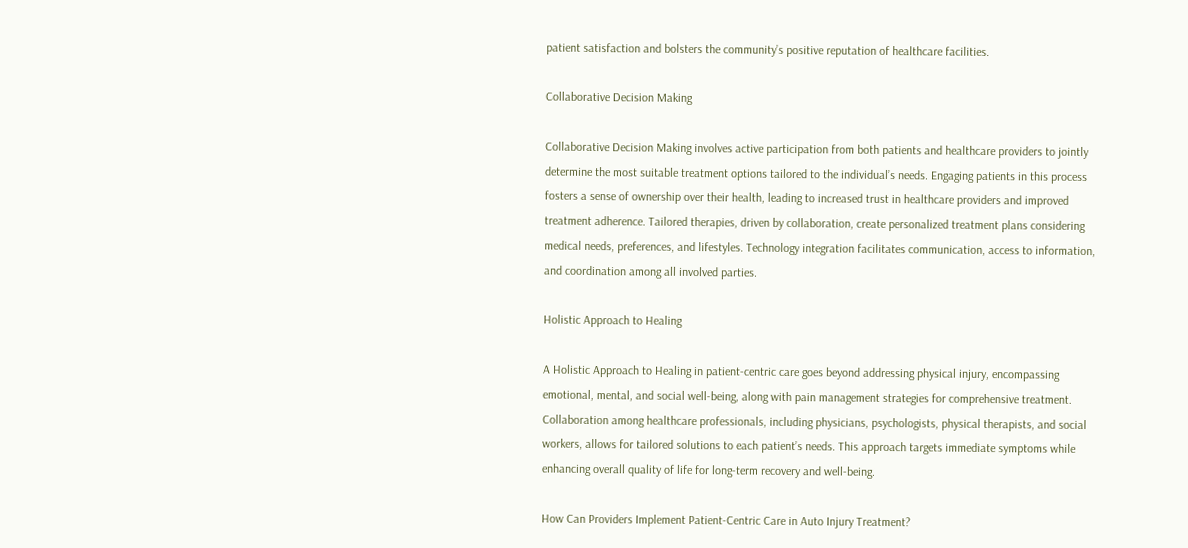patient satisfaction and bolsters the community’s positive reputation of healthcare facilities.

Collaborative Decision Making

Collaborative Decision Making involves active participation from both patients and healthcare providers to jointly determine the most suitable treatment options tailored to the individual’s needs. Engaging patients in this process fosters a sense of ownership over their health, leading to increased trust in healthcare providers and improved treatment adherence. Tailored therapies, driven by collaboration, create personalized treatment plans considering medical needs, preferences, and lifestyles. Technology integration facilitates communication, access to information, and coordination among all involved parties.

Holistic Approach to Healing

A Holistic Approach to Healing in patient-centric care goes beyond addressing physical injury, encompassing emotional, mental, and social well-being, along with pain management strategies for comprehensive treatment. Collaboration among healthcare professionals, including physicians, psychologists, physical therapists, and social workers, allows for tailored solutions to each patient’s needs. This approach targets immediate symptoms while enhancing overall quality of life for long-term recovery and well-being.

How Can Providers Implement Patient-Centric Care in Auto Injury Treatment?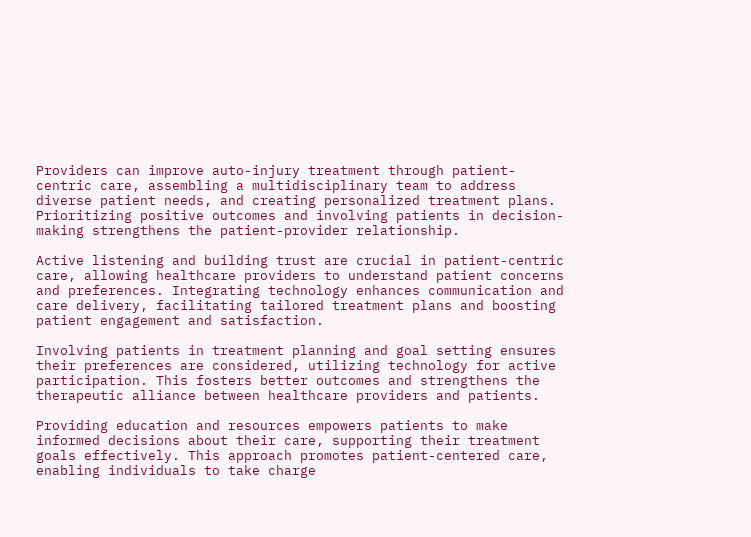Providers can improve auto-injury treatment through patient-centric care, assembling a multidisciplinary team to address diverse patient needs, and creating personalized treatment plans. Prioritizing positive outcomes and involving patients in decision-making strengthens the patient-provider relationship.

Active listening and building trust are crucial in patient-centric care, allowing healthcare providers to understand patient concerns and preferences. Integrating technology enhances communication and care delivery, facilitating tailored treatment plans and boosting patient engagement and satisfaction.

Involving patients in treatment planning and goal setting ensures their preferences are considered, utilizing technology for active participation. This fosters better outcomes and strengthens the therapeutic alliance between healthcare providers and patients.

Providing education and resources empowers patients to make informed decisions about their care, supporting their treatment goals effectively. This approach promotes patient-centered care, enabling individuals to take charge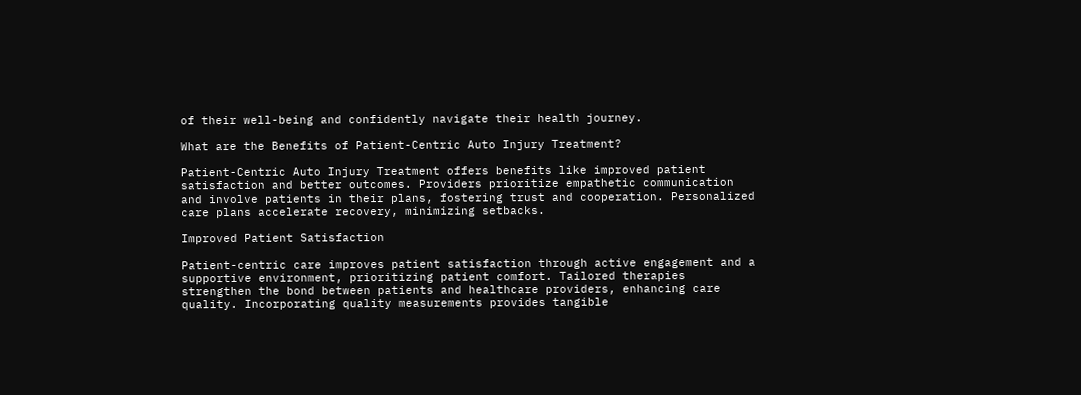of their well-being and confidently navigate their health journey.

What are the Benefits of Patient-Centric Auto Injury Treatment?

Patient-Centric Auto Injury Treatment offers benefits like improved patient satisfaction and better outcomes. Providers prioritize empathetic communication and involve patients in their plans, fostering trust and cooperation. Personalized care plans accelerate recovery, minimizing setbacks.

Improved Patient Satisfaction

Patient-centric care improves patient satisfaction through active engagement and a supportive environment, prioritizing patient comfort. Tailored therapies strengthen the bond between patients and healthcare providers, enhancing care quality. Incorporating quality measurements provides tangible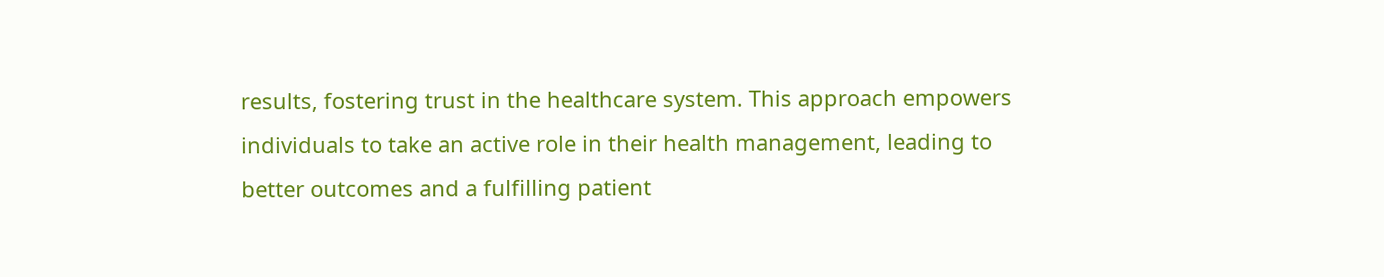results, fostering trust in the healthcare system. This approach empowers individuals to take an active role in their health management, leading to better outcomes and a fulfilling patient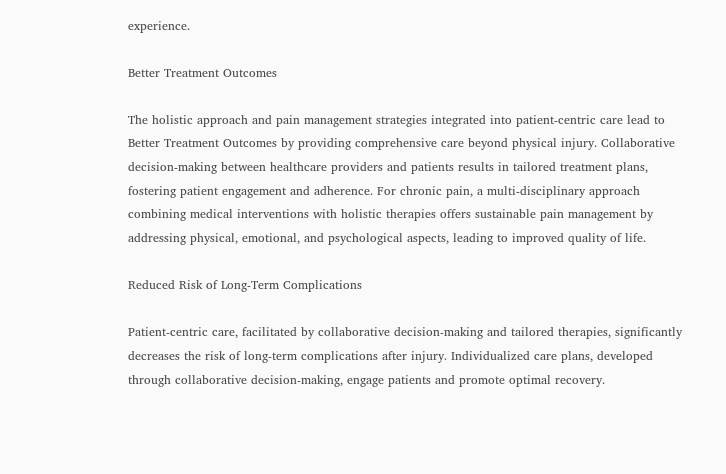experience.

Better Treatment Outcomes

The holistic approach and pain management strategies integrated into patient-centric care lead to Better Treatment Outcomes by providing comprehensive care beyond physical injury. Collaborative decision-making between healthcare providers and patients results in tailored treatment plans, fostering patient engagement and adherence. For chronic pain, a multi-disciplinary approach combining medical interventions with holistic therapies offers sustainable pain management by addressing physical, emotional, and psychological aspects, leading to improved quality of life.

Reduced Risk of Long-Term Complications

Patient-centric care, facilitated by collaborative decision-making and tailored therapies, significantly decreases the risk of long-term complications after injury. Individualized care plans, developed through collaborative decision-making, engage patients and promote optimal recovery.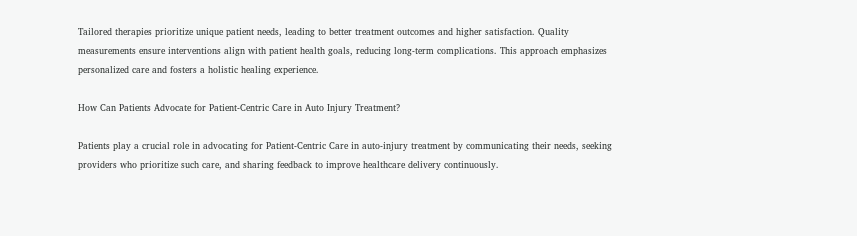Tailored therapies prioritize unique patient needs, leading to better treatment outcomes and higher satisfaction. Quality measurements ensure interventions align with patient health goals, reducing long-term complications. This approach emphasizes personalized care and fosters a holistic healing experience.

How Can Patients Advocate for Patient-Centric Care in Auto Injury Treatment?

Patients play a crucial role in advocating for Patient-Centric Care in auto-injury treatment by communicating their needs, seeking providers who prioritize such care, and sharing feedback to improve healthcare delivery continuously.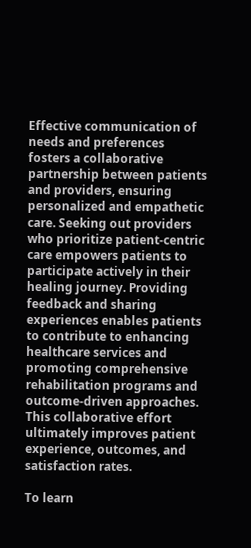Effective communication of needs and preferences fosters a collaborative partnership between patients and providers, ensuring personalized and empathetic care. Seeking out providers who prioritize patient-centric care empowers patients to participate actively in their healing journey. Providing feedback and sharing experiences enables patients to contribute to enhancing healthcare services and promoting comprehensive rehabilitation programs and outcome-driven approaches. This collaborative effort ultimately improves patient experience, outcomes, and satisfaction rates.

To learn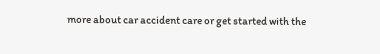more about car accident care or get started with the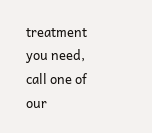treatment you need, call one of our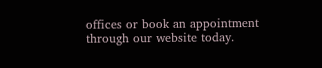offices or book an appointment through our website today.